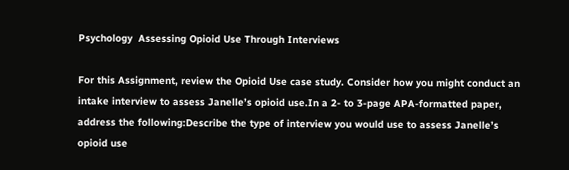Psychology  Assessing Opioid Use Through Interviews

For this Assignment, review the Opioid Use case study. Consider how you might conduct an intake interview to assess Janelle’s opioid use.In a 2- to 3-page APA-formatted paper, address the following:Describe the type of interview you would use to assess Janelle’s opioid use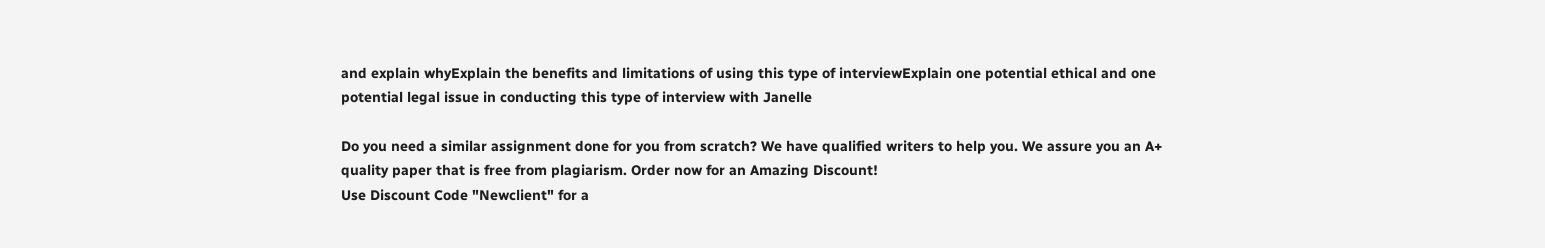and explain whyExplain the benefits and limitations of using this type of interviewExplain one potential ethical and one potential legal issue in conducting this type of interview with Janelle

Do you need a similar assignment done for you from scratch? We have qualified writers to help you. We assure you an A+ quality paper that is free from plagiarism. Order now for an Amazing Discount!
Use Discount Code "Newclient" for a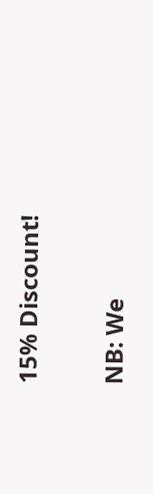15% Discount!

NB: We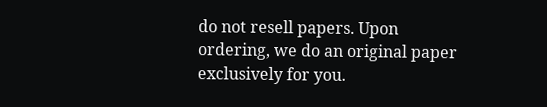do not resell papers. Upon ordering, we do an original paper exclusively for you.